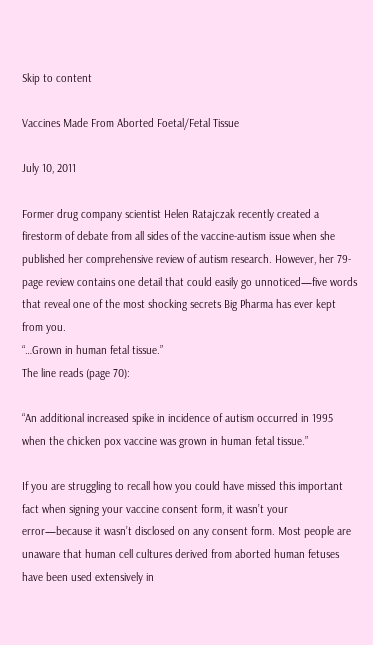Skip to content

Vaccines Made From Aborted Foetal/Fetal Tissue

July 10, 2011

Former drug company scientist Helen Ratajczak recently created a firestorm of debate from all sides of the vaccine-autism issue when she published her comprehensive review of autism research. However, her 79-page review contains one detail that could easily go unnoticed—five words that reveal one of the most shocking secrets Big Pharma has ever kept from you.
“…Grown in human fetal tissue.”
The line reads (page 70):

“An additional increased spike in incidence of autism occurred in 1995 when the chicken pox vaccine was grown in human fetal tissue.”

If you are struggling to recall how you could have missed this important fact when signing your vaccine consent form, it wasn’t your error—because it wasn’t disclosed on any consent form. Most people are unaware that human cell cultures derived from aborted human fetuses have been used extensively in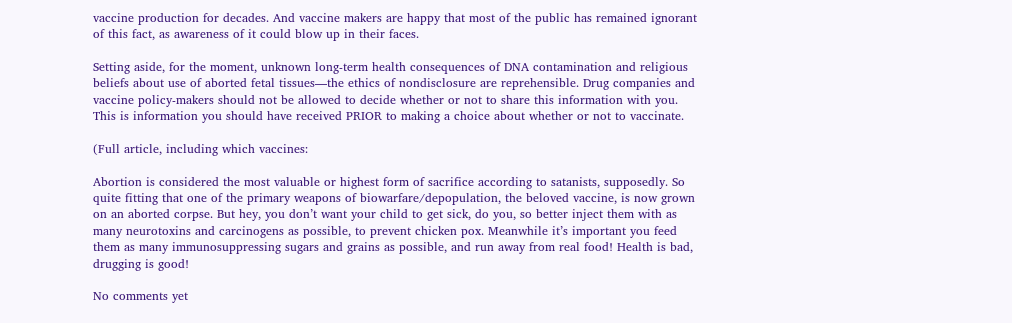vaccine production for decades. And vaccine makers are happy that most of the public has remained ignorant of this fact, as awareness of it could blow up in their faces.

Setting aside, for the moment, unknown long-term health consequences of DNA contamination and religious beliefs about use of aborted fetal tissues—the ethics of nondisclosure are reprehensible. Drug companies and vaccine policy-makers should not be allowed to decide whether or not to share this information with you. This is information you should have received PRIOR to making a choice about whether or not to vaccinate.

(Full article, including which vaccines:

Abortion is considered the most valuable or highest form of sacrifice according to satanists, supposedly. So quite fitting that one of the primary weapons of biowarfare/depopulation, the beloved vaccine, is now grown on an aborted corpse. But hey, you don’t want your child to get sick, do you, so better inject them with as many neurotoxins and carcinogens as possible, to prevent chicken pox. Meanwhile it’s important you feed them as many immunosuppressing sugars and grains as possible, and run away from real food! Health is bad, drugging is good!

No comments yet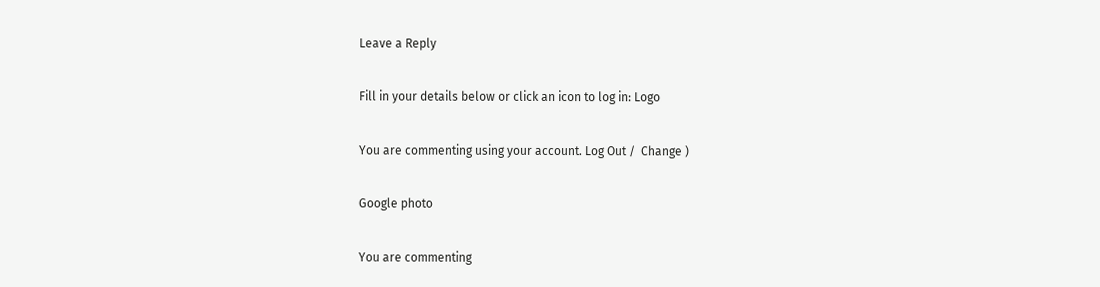Leave a Reply

Fill in your details below or click an icon to log in: Logo

You are commenting using your account. Log Out /  Change )

Google photo

You are commenting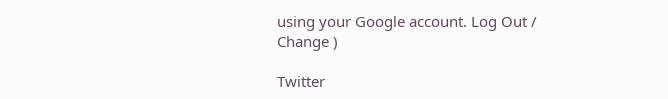using your Google account. Log Out /  Change )

Twitter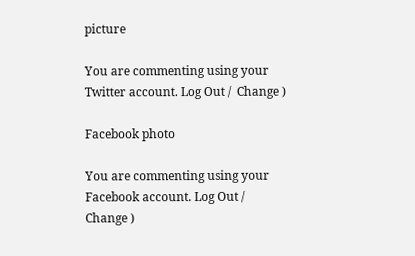picture

You are commenting using your Twitter account. Log Out /  Change )

Facebook photo

You are commenting using your Facebook account. Log Out /  Change )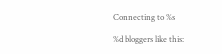Connecting to %s

%d bloggers like this: